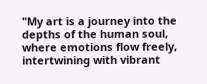"My art is a journey into the depths of the human soul, where emotions flow freely, intertwining with vibrant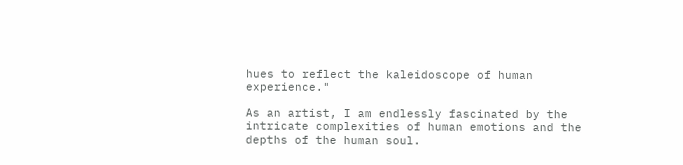hues to reflect the kaleidoscope of human experience."

As an artist, I am endlessly fascinated by the intricate complexities of human emotions and the depths of the human soul.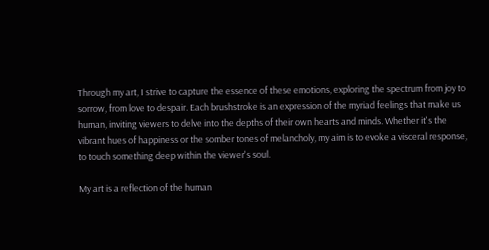Through my art, I strive to capture the essence of these emotions, exploring the spectrum from joy to sorrow, from love to despair. Each brushstroke is an expression of the myriad feelings that make us human, inviting viewers to delve into the depths of their own hearts and minds. Whether it's the vibrant hues of happiness or the somber tones of melancholy, my aim is to evoke a visceral response, to touch something deep within the viewer's soul.

My art is a reflection of the human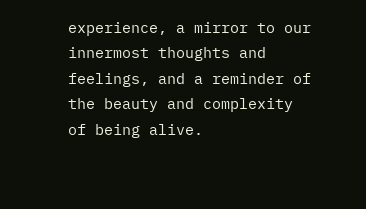experience, a mirror to our innermost thoughts and feelings, and a reminder of the beauty and complexity of being alive.